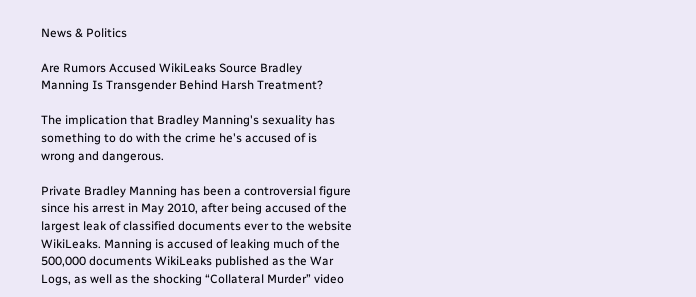News & Politics

Are Rumors Accused WikiLeaks Source Bradley Manning Is Transgender Behind Harsh Treatment?

The implication that Bradley Manning's sexuality has something to do with the crime he's accused of is wrong and dangerous.

Private Bradley Manning has been a controversial figure since his arrest in May 2010, after being accused of the largest leak of classified documents ever to the website WikiLeaks. Manning is accused of leaking much of the 500,000 documents WikiLeaks published as the War Logs, as well as the shocking “Collateral Murder” video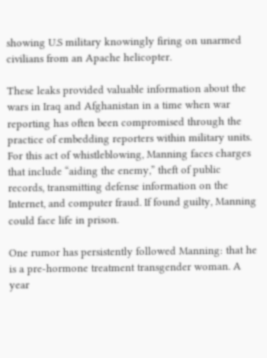showing U.S military knowingly firing on unarmed civilians from an Apache helicopter.

These leaks provided valuable information about the wars in Iraq and Afghanistan in a time when war reporting has often been compromised through the practice of embedding reporters within military units. For this act of whistleblowing, Manning faces charges that include “aiding the enemy,” theft of public records, transmitting defense information on the Internet, and computer fraud. If found guilty, Manning could face life in prison.

One rumor has persistently followed Manning: that he is a pre-hormone treatment transgender woman. A year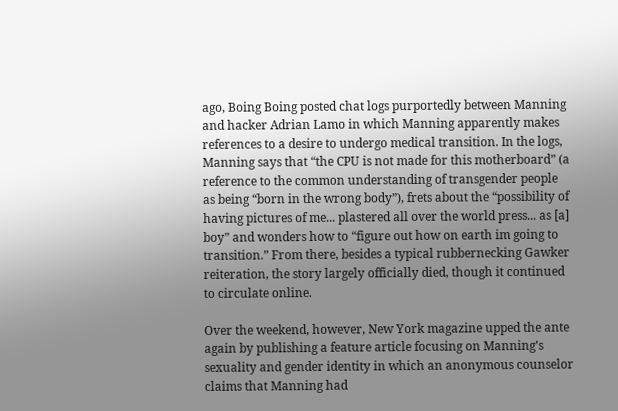ago, Boing Boing posted chat logs purportedly between Manning and hacker Adrian Lamo in which Manning apparently makes references to a desire to undergo medical transition. In the logs, Manning says that “the CPU is not made for this motherboard” (a reference to the common understanding of transgender people as being “born in the wrong body”), frets about the “possibility of having pictures of me... plastered all over the world press... as [a] boy” and wonders how to “figure out how on earth im going to transition.” From there, besides a typical rubbernecking Gawker reiteration, the story largely officially died, though it continued to circulate online.

Over the weekend, however, New York magazine upped the ante again by publishing a feature article focusing on Manning’s sexuality and gender identity in which an anonymous counselor claims that Manning had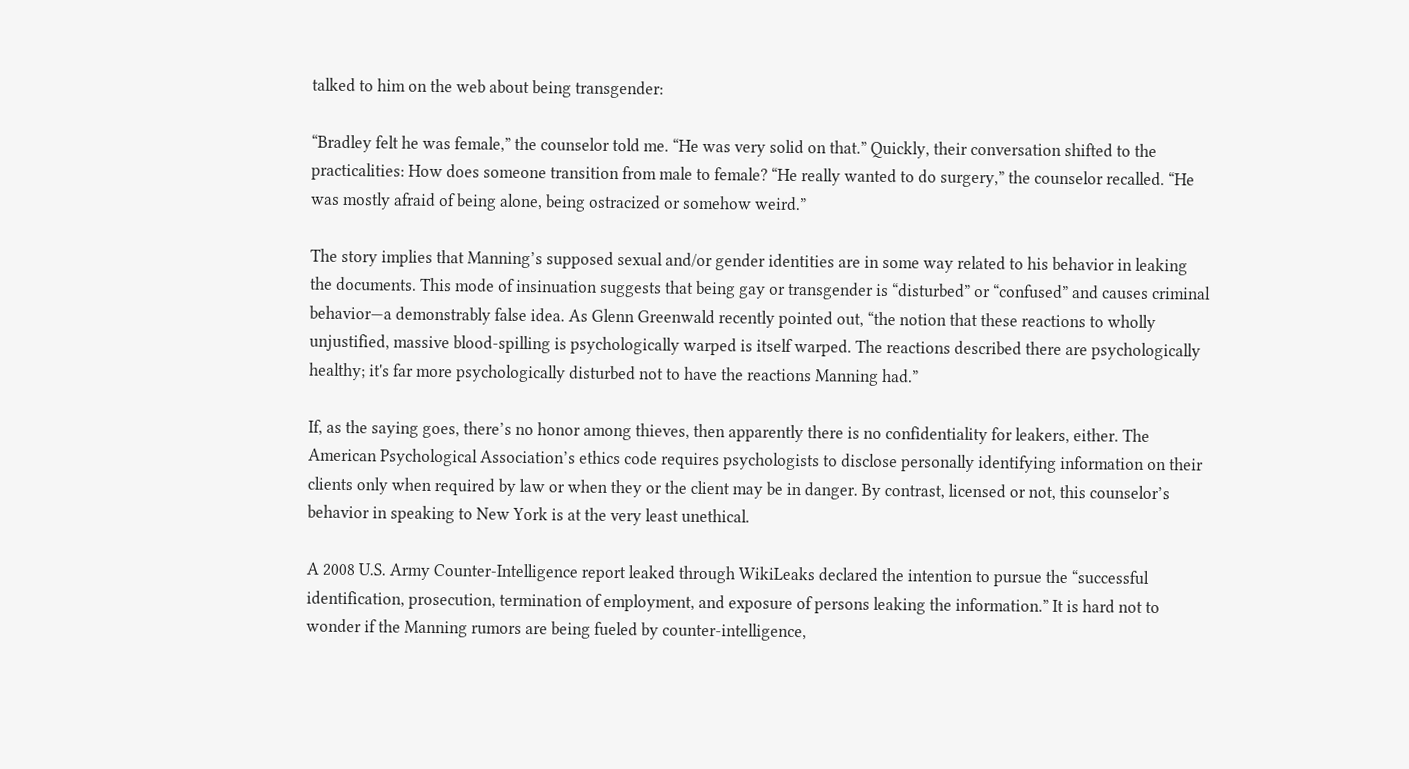talked to him on the web about being transgender:

“Bradley felt he was female,” the counselor told me. “He was very solid on that.” Quickly, their conversation shifted to the practicalities: How does someone transition from male to female? “He really wanted to do surgery,” the counselor recalled. “He was mostly afraid of being alone, being ostracized or somehow weird.”

The story implies that Manning’s supposed sexual and/or gender identities are in some way related to his behavior in leaking the documents. This mode of insinuation suggests that being gay or transgender is “disturbed” or “confused” and causes criminal behavior—a demonstrably false idea. As Glenn Greenwald recently pointed out, “the notion that these reactions to wholly unjustified, massive blood-spilling is psychologically warped is itself warped. The reactions described there are psychologically healthy; it's far more psychologically disturbed not to have the reactions Manning had.”

If, as the saying goes, there’s no honor among thieves, then apparently there is no confidentiality for leakers, either. The American Psychological Association’s ethics code requires psychologists to disclose personally identifying information on their clients only when required by law or when they or the client may be in danger. By contrast, licensed or not, this counselor’s behavior in speaking to New York is at the very least unethical.

A 2008 U.S. Army Counter-Intelligence report leaked through WikiLeaks declared the intention to pursue the “successful identification, prosecution, termination of employment, and exposure of persons leaking the information.” It is hard not to wonder if the Manning rumors are being fueled by counter-intelligence,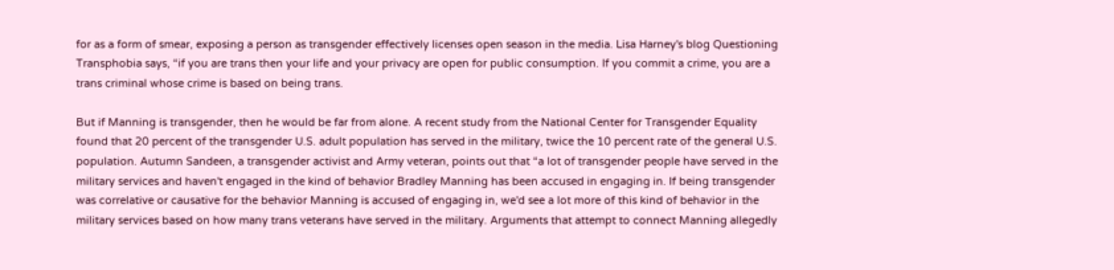for as a form of smear, exposing a person as transgender effectively licenses open season in the media. Lisa Harney's blog Questioning Transphobia says, “if you are trans then your life and your privacy are open for public consumption. If you commit a crime, you are a trans criminal whose crime is based on being trans.

But if Manning is transgender, then he would be far from alone. A recent study from the National Center for Transgender Equality found that 20 percent of the transgender U.S. adult population has served in the military, twice the 10 percent rate of the general U.S. population. Autumn Sandeen, a transgender activist and Army veteran, points out that “a lot of transgender people have served in the military services and haven't engaged in the kind of behavior Bradley Manning has been accused in engaging in. If being transgender was correlative or causative for the behavior Manning is accused of engaging in, we'd see a lot more of this kind of behavior in the military services based on how many trans veterans have served in the military. Arguments that attempt to connect Manning allegedly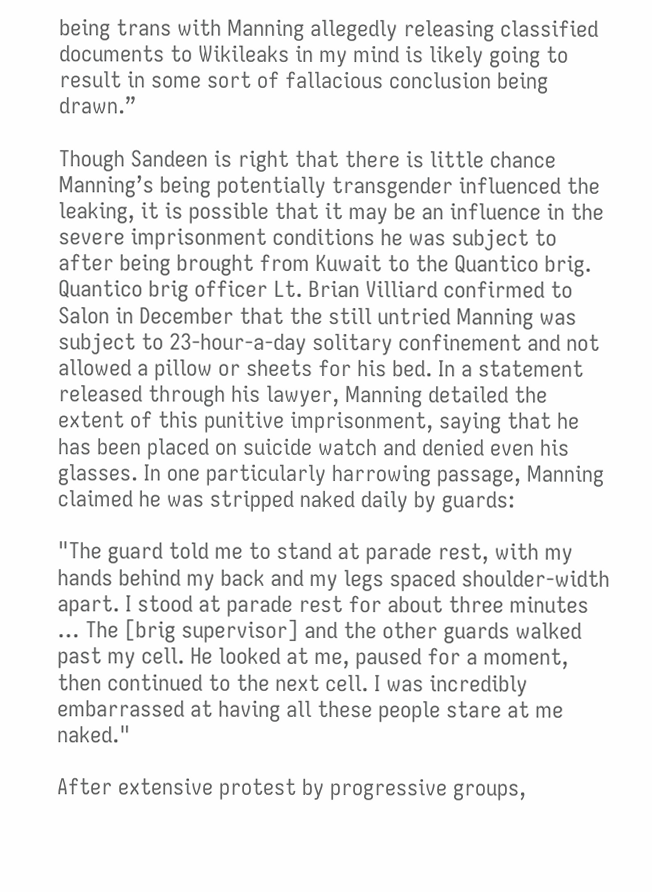being trans with Manning allegedly releasing classified documents to Wikileaks in my mind is likely going to result in some sort of fallacious conclusion being drawn.”

Though Sandeen is right that there is little chance Manning’s being potentially transgender influenced the leaking, it is possible that it may be an influence in the severe imprisonment conditions he was subject to after being brought from Kuwait to the Quantico brig. Quantico brig officer Lt. Brian Villiard confirmed to Salon in December that the still untried Manning was subject to 23-hour-a-day solitary confinement and not allowed a pillow or sheets for his bed. In a statement released through his lawyer, Manning detailed the extent of this punitive imprisonment, saying that he has been placed on suicide watch and denied even his glasses. In one particularly harrowing passage, Manning claimed he was stripped naked daily by guards:

"The guard told me to stand at parade rest, with my hands behind my back and my legs spaced shoulder-width apart. I stood at parade rest for about three minutes … The [brig supervisor] and the other guards walked past my cell. He looked at me, paused for a moment, then continued to the next cell. I was incredibly embarrassed at having all these people stare at me naked."

After extensive protest by progressive groups,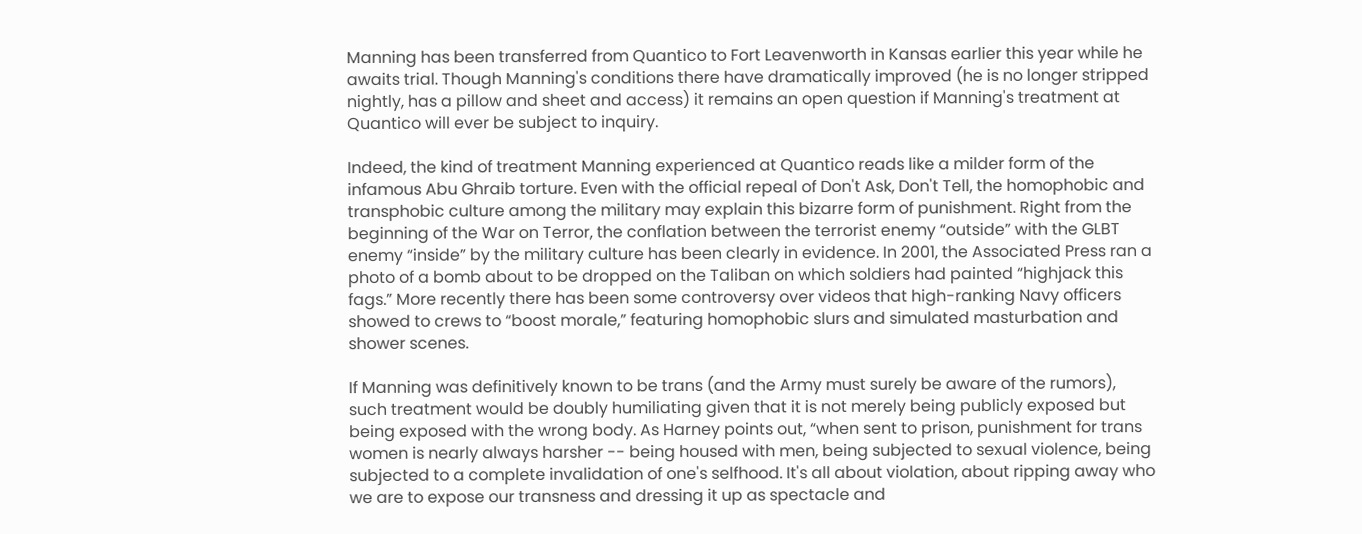Manning has been transferred from Quantico to Fort Leavenworth in Kansas earlier this year while he awaits trial. Though Manning's conditions there have dramatically improved (he is no longer stripped nightly, has a pillow and sheet and access) it remains an open question if Manning's treatment at Quantico will ever be subject to inquiry.

Indeed, the kind of treatment Manning experienced at Quantico reads like a milder form of the infamous Abu Ghraib torture. Even with the official repeal of Don't Ask, Don't Tell, the homophobic and transphobic culture among the military may explain this bizarre form of punishment. Right from the beginning of the War on Terror, the conflation between the terrorist enemy “outside” with the GLBT enemy “inside” by the military culture has been clearly in evidence. In 2001, the Associated Press ran a photo of a bomb about to be dropped on the Taliban on which soldiers had painted “highjack this fags.” More recently there has been some controversy over videos that high-ranking Navy officers showed to crews to “boost morale,” featuring homophobic slurs and simulated masturbation and shower scenes.

If Manning was definitively known to be trans (and the Army must surely be aware of the rumors), such treatment would be doubly humiliating given that it is not merely being publicly exposed but being exposed with the wrong body. As Harney points out, “when sent to prison, punishment for trans women is nearly always harsher -- being housed with men, being subjected to sexual violence, being subjected to a complete invalidation of one's selfhood. It's all about violation, about ripping away who we are to expose our transness and dressing it up as spectacle and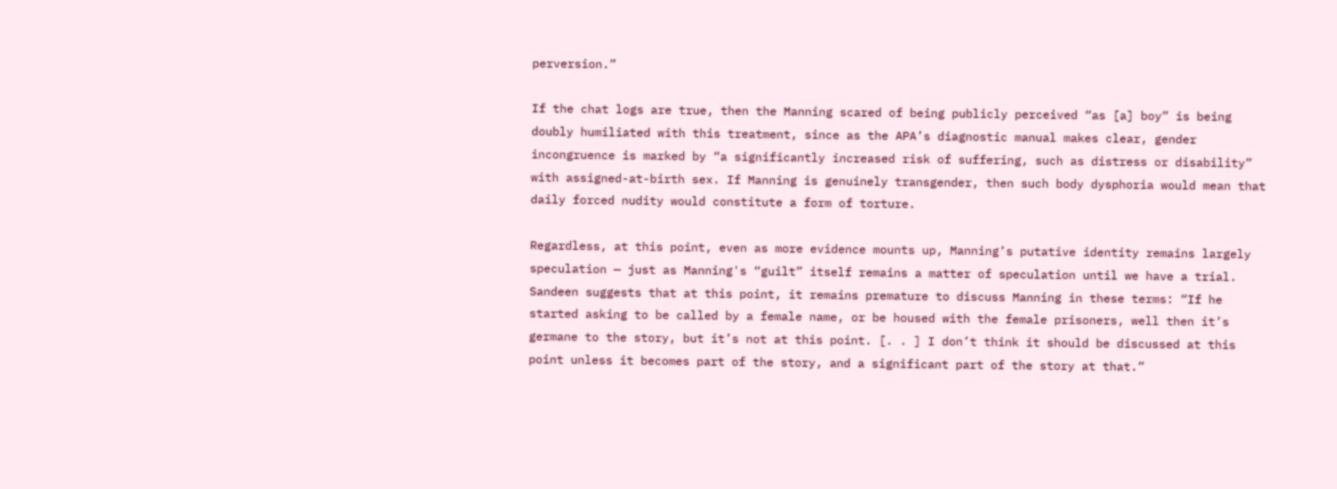perversion.”

If the chat logs are true, then the Manning scared of being publicly perceived “as [a] boy” is being doubly humiliated with this treatment, since as the APA’s diagnostic manual makes clear, gender incongruence is marked by “a significantly increased risk of suffering, such as distress or disability” with assigned-at-birth sex. If Manning is genuinely transgender, then such body dysphoria would mean that daily forced nudity would constitute a form of torture.

Regardless, at this point, even as more evidence mounts up, Manning’s putative identity remains largely speculation — just as Manning's “guilt” itself remains a matter of speculation until we have a trial. Sandeen suggests that at this point, it remains premature to discuss Manning in these terms: “If he started asking to be called by a female name, or be housed with the female prisoners, well then it’s germane to the story, but it’s not at this point. [. . ] I don’t think it should be discussed at this point unless it becomes part of the story, and a significant part of the story at that.”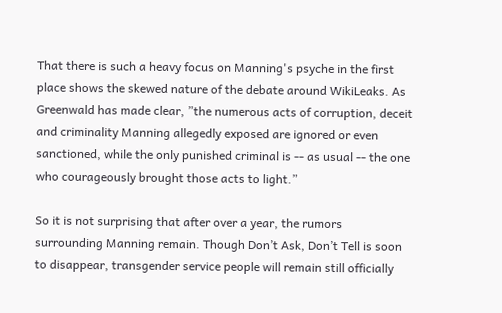That there is such a heavy focus on Manning's psyche in the first place shows the skewed nature of the debate around WikiLeaks. As Greenwald has made clear, ”the numerous acts of corruption, deceit and criminality Manning allegedly exposed are ignored or even sanctioned, while the only punished criminal is -- as usual -- the one who courageously brought those acts to light.”

So it is not surprising that after over a year, the rumors surrounding Manning remain. Though Don’t Ask, Don’t Tell is soon to disappear, transgender service people will remain still officially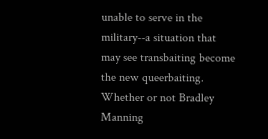unable to serve in the military--a situation that may see transbaiting become the new queerbaiting. Whether or not Bradley Manning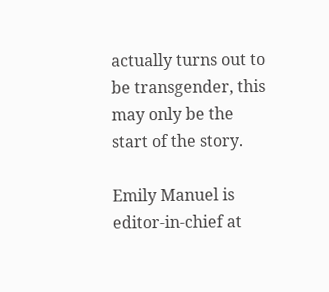actually turns out to be transgender, this may only be the start of the story.

Emily Manuel is editor-in-chief at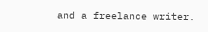and a freelance writer.